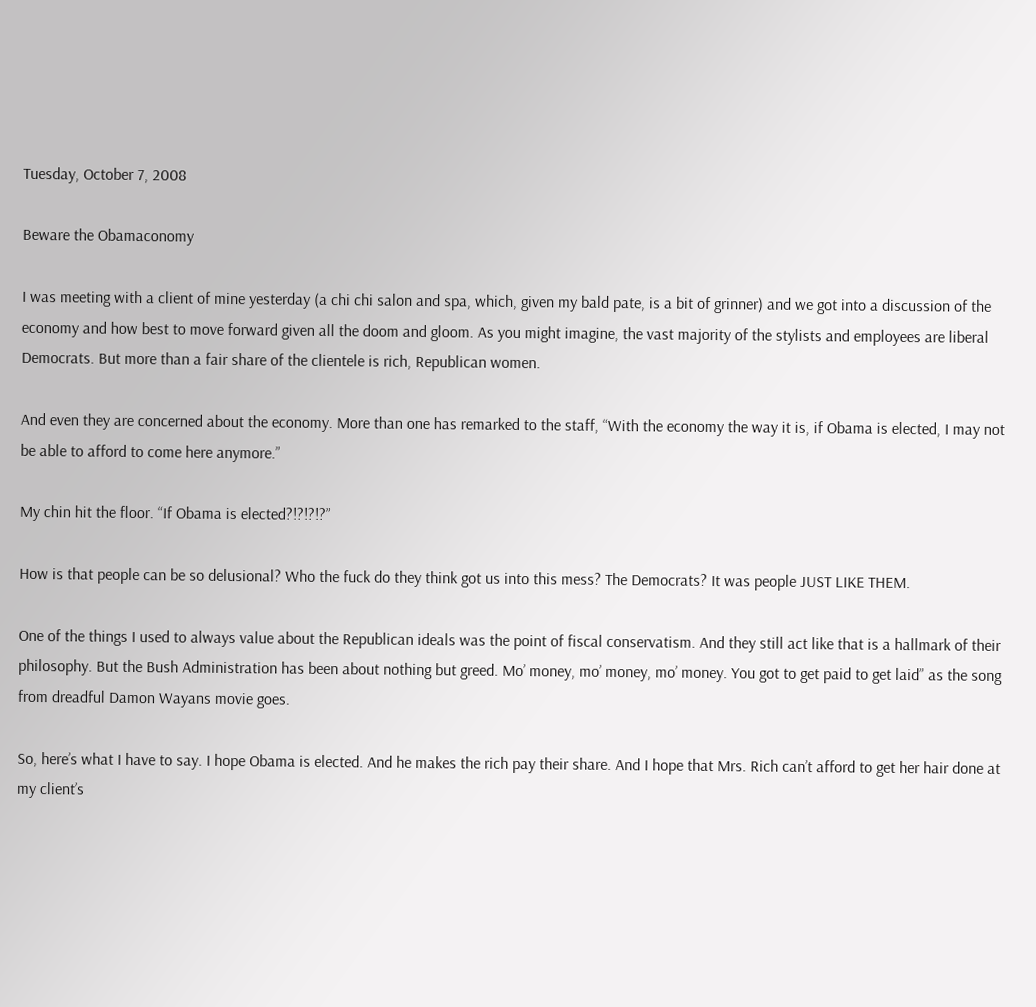Tuesday, October 7, 2008

Beware the Obamaconomy

I was meeting with a client of mine yesterday (a chi chi salon and spa, which, given my bald pate, is a bit of grinner) and we got into a discussion of the economy and how best to move forward given all the doom and gloom. As you might imagine, the vast majority of the stylists and employees are liberal Democrats. But more than a fair share of the clientele is rich, Republican women.

And even they are concerned about the economy. More than one has remarked to the staff, “With the economy the way it is, if Obama is elected, I may not be able to afford to come here anymore.”

My chin hit the floor. “If Obama is elected?!?!?!?”

How is that people can be so delusional? Who the fuck do they think got us into this mess? The Democrats? It was people JUST LIKE THEM.

One of the things I used to always value about the Republican ideals was the point of fiscal conservatism. And they still act like that is a hallmark of their philosophy. But the Bush Administration has been about nothing but greed. Mo’ money, mo’ money, mo’ money. You got to get paid to get laid” as the song from dreadful Damon Wayans movie goes.

So, here’s what I have to say. I hope Obama is elected. And he makes the rich pay their share. And I hope that Mrs. Rich can’t afford to get her hair done at my client’s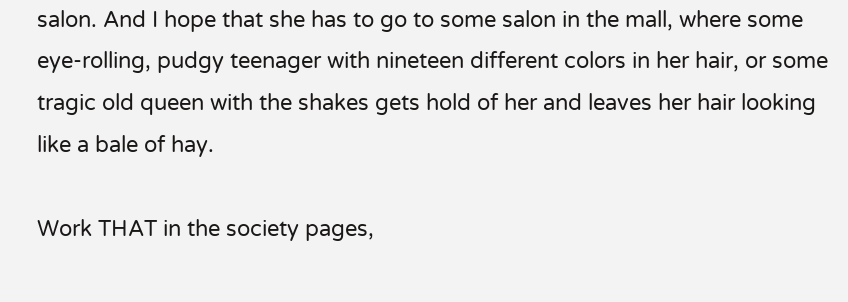salon. And I hope that she has to go to some salon in the mall, where some eye-rolling, pudgy teenager with nineteen different colors in her hair, or some tragic old queen with the shakes gets hold of her and leaves her hair looking like a bale of hay.

Work THAT in the society pages,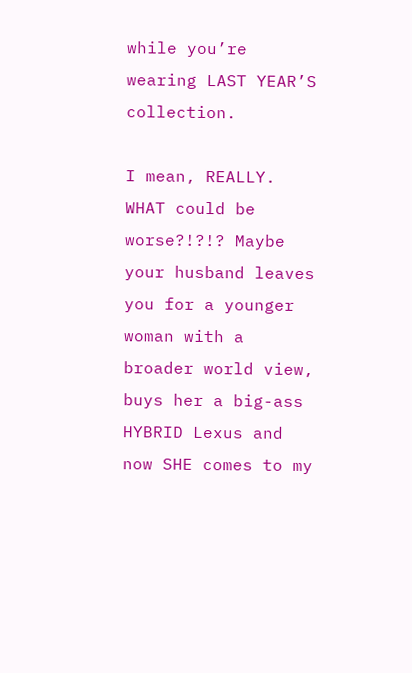while you’re wearing LAST YEAR’S collection.

I mean, REALLY. WHAT could be worse?!?!? Maybe your husband leaves you for a younger woman with a broader world view, buys her a big-ass HYBRID Lexus and now SHE comes to my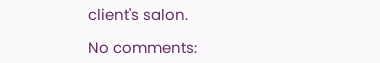client's salon.

No comments: